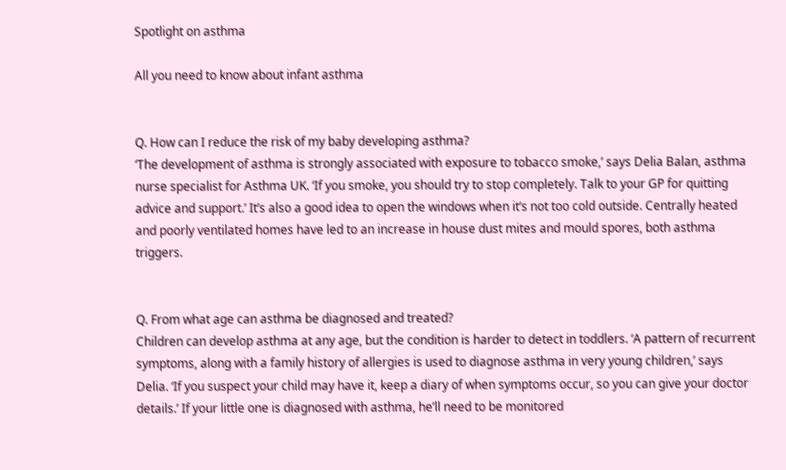Spotlight on asthma

All you need to know about infant asthma


Q. How can I reduce the risk of my baby developing asthma?
‘The development of asthma is strongly associated with exposure to tobacco smoke,’ says Delia Balan, asthma nurse specialist for Asthma UK. ‘If you smoke, you should try to stop completely. Talk to your GP for quitting advice and support.’ It’s also a good idea to open the windows when it’s not too cold outside. Centrally heated and poorly ventilated homes have led to an increase in house dust mites and mould spores, both asthma triggers.


Q. From what age can asthma be diagnosed and treated?
Children can develop asthma at any age, but the condition is harder to detect in toddlers. ‘A pattern of recurrent symptoms, along with a family history of allergies is used to diagnose asthma in very young children,’ says Delia. ‘If you suspect your child may have it, keep a diary of when symptoms occur, so you can give your doctor details.’ If your little one is diagnosed with asthma, he’ll need to be monitored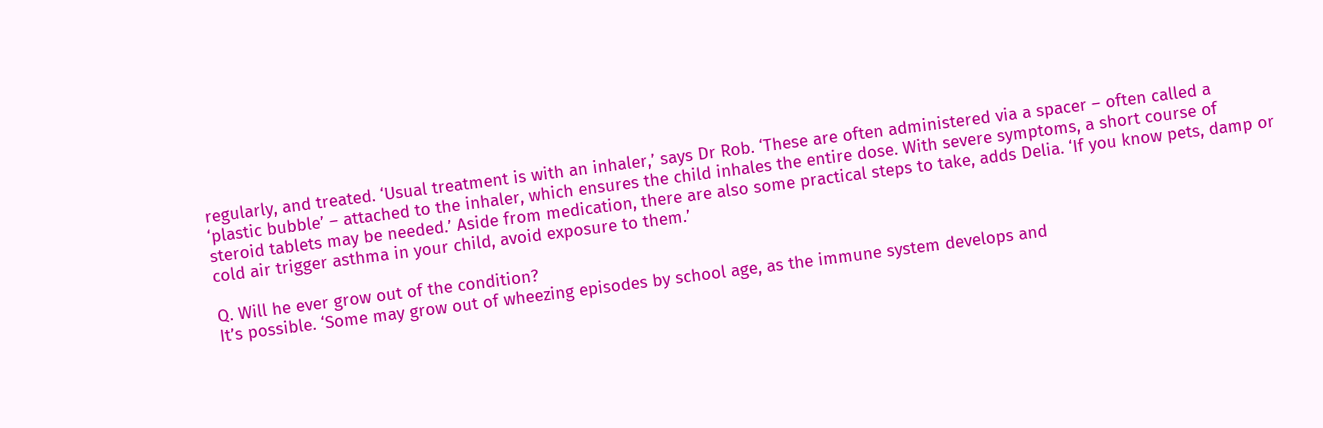regularly, and treated. ‘Usual treatment is with an inhaler,’ says Dr Rob. ‘These are often administered via a spacer – often called a ‘plastic bubble’ – attached to the inhaler, which ensures the child inhales the entire dose. With severe symptoms, a short course of steroid tablets may be needed.’ Aside from medication, there are also some practical steps to take, adds Delia. ‘If you know pets, damp or cold air trigger asthma in your child, avoid exposure to them.’

Q. Will he ever grow out of the condition?
It’s possible. ‘Some may grow out of wheezing episodes by school age, as the immune system develops and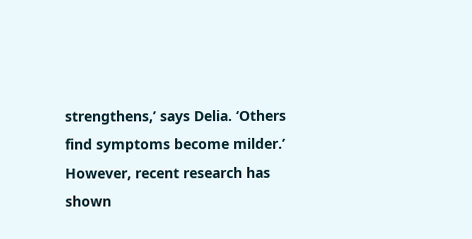strengthens,’ says Delia. ‘Others find symptoms become milder.’ However, recent research has shown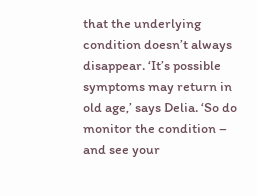that the underlying condition doesn’t always disappear. ‘It’s possible symptoms may return in old age,’ says Delia. ‘So do monitor the condition – and see your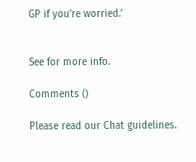GP if you’re worried.’


See for more info.

Comments ()

Please read our Chat guidelines.